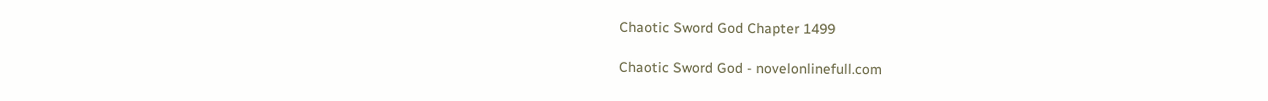Chaotic Sword God Chapter 1499

Chaotic Sword God - novelonlinefull.com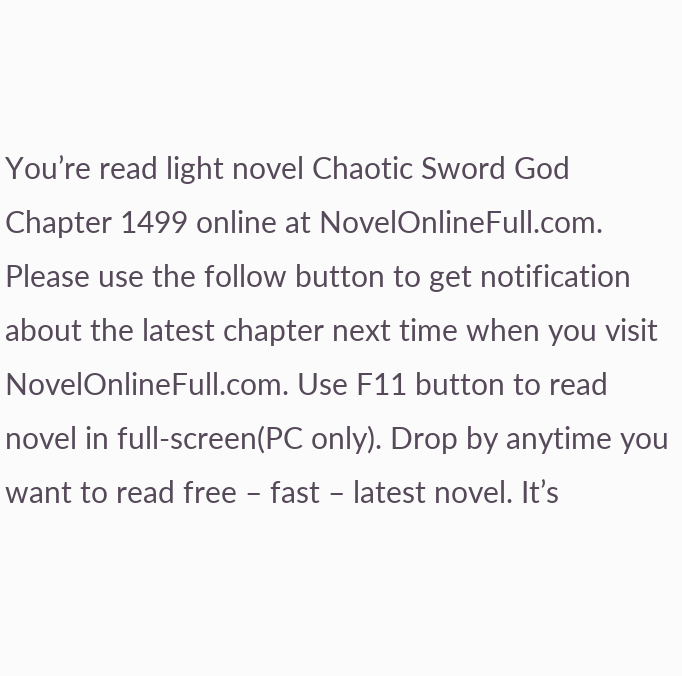You’re read light novel Chaotic Sword God Chapter 1499 online at NovelOnlineFull.com. Please use the follow button to get notification about the latest chapter next time when you visit NovelOnlineFull.com. Use F11 button to read novel in full-screen(PC only). Drop by anytime you want to read free – fast – latest novel. It’s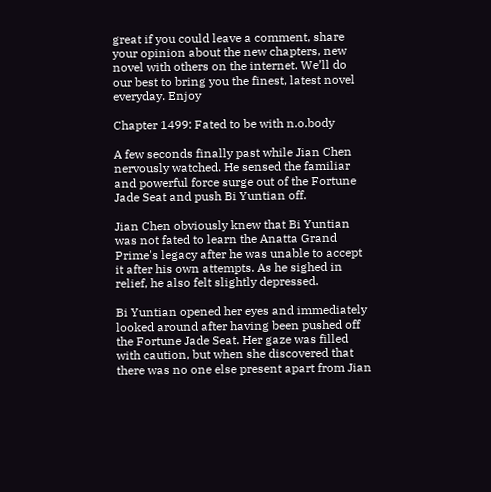great if you could leave a comment, share your opinion about the new chapters, new novel with others on the internet. We’ll do our best to bring you the finest, latest novel everyday. Enjoy

Chapter 1499: Fated to be with n.o.body

A few seconds finally past while Jian Chen nervously watched. He sensed the familiar and powerful force surge out of the Fortune Jade Seat and push Bi Yuntian off.

Jian Chen obviously knew that Bi Yuntian was not fated to learn the Anatta Grand Prime's legacy after he was unable to accept it after his own attempts. As he sighed in relief, he also felt slightly depressed.

Bi Yuntian opened her eyes and immediately looked around after having been pushed off the Fortune Jade Seat. Her gaze was filled with caution, but when she discovered that there was no one else present apart from Jian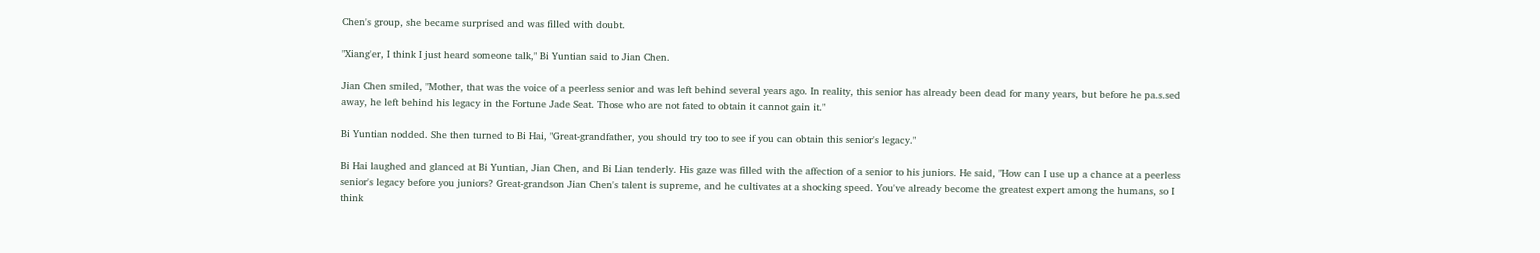Chen's group, she became surprised and was filled with doubt.

"Xiang'er, I think I just heard someone talk," Bi Yuntian said to Jian Chen.

Jian Chen smiled, "Mother, that was the voice of a peerless senior and was left behind several years ago. In reality, this senior has already been dead for many years, but before he pa.s.sed away, he left behind his legacy in the Fortune Jade Seat. Those who are not fated to obtain it cannot gain it."

Bi Yuntian nodded. She then turned to Bi Hai, "Great-grandfather, you should try too to see if you can obtain this senior's legacy."

Bi Hai laughed and glanced at Bi Yuntian, Jian Chen, and Bi Lian tenderly. His gaze was filled with the affection of a senior to his juniors. He said, "How can I use up a chance at a peerless senior's legacy before you juniors? Great-grandson Jian Chen's talent is supreme, and he cultivates at a shocking speed. You've already become the greatest expert among the humans, so I think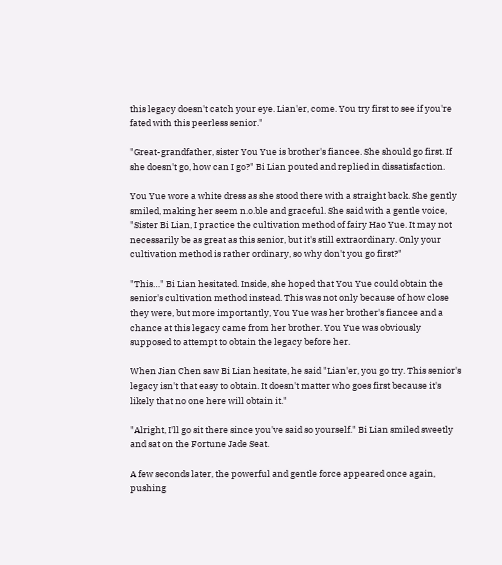this legacy doesn't catch your eye. Lian'er, come. You try first to see if you're fated with this peerless senior."

"Great-grandfather, sister You Yue is brother's fiancee. She should go first. If she doesn't go, how can I go?" Bi Lian pouted and replied in dissatisfaction.

You Yue wore a white dress as she stood there with a straight back. She gently smiled, making her seem n.o.ble and graceful. She said with a gentle voice, "Sister Bi Lian, I practice the cultivation method of fairy Hao Yue. It may not necessarily be as great as this senior, but it's still extraordinary. Only your cultivation method is rather ordinary, so why don't you go first?"

"This…" Bi Lian hesitated. Inside, she hoped that You Yue could obtain the senior's cultivation method instead. This was not only because of how close they were, but more importantly, You Yue was her brother's fiancee and a chance at this legacy came from her brother. You Yue was obviously supposed to attempt to obtain the legacy before her.

When Jian Chen saw Bi Lian hesitate, he said "Lian'er, you go try. This senior's legacy isn't that easy to obtain. It doesn't matter who goes first because it's likely that no one here will obtain it."

"Alright, I'll go sit there since you've said so yourself." Bi Lian smiled sweetly and sat on the Fortune Jade Seat.

A few seconds later, the powerful and gentle force appeared once again, pushing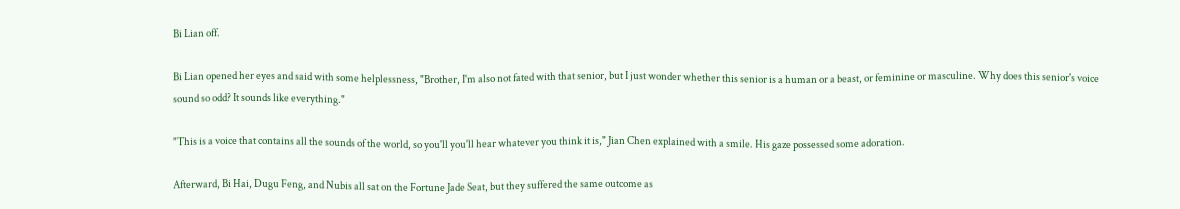Bi Lian off.

Bi Lian opened her eyes and said with some helplessness, "Brother, I'm also not fated with that senior, but I just wonder whether this senior is a human or a beast, or feminine or masculine. Why does this senior's voice sound so odd? It sounds like everything."

"This is a voice that contains all the sounds of the world, so you'll you'll hear whatever you think it is," Jian Chen explained with a smile. His gaze possessed some adoration.

Afterward, Bi Hai, Dugu Feng, and Nubis all sat on the Fortune Jade Seat, but they suffered the same outcome as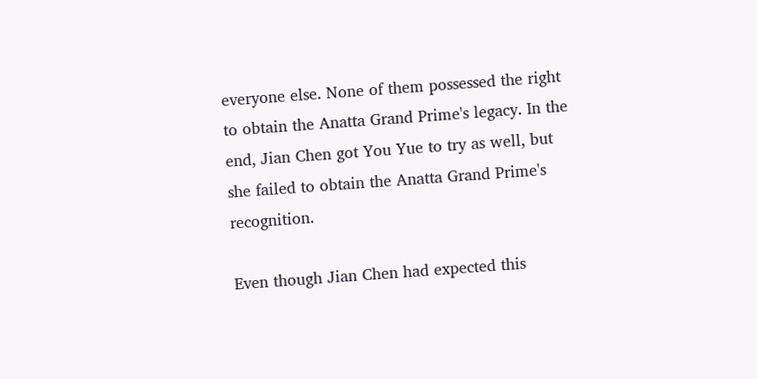everyone else. None of them possessed the right to obtain the Anatta Grand Prime's legacy. In the end, Jian Chen got You Yue to try as well, but she failed to obtain the Anatta Grand Prime's recognition.

Even though Jian Chen had expected this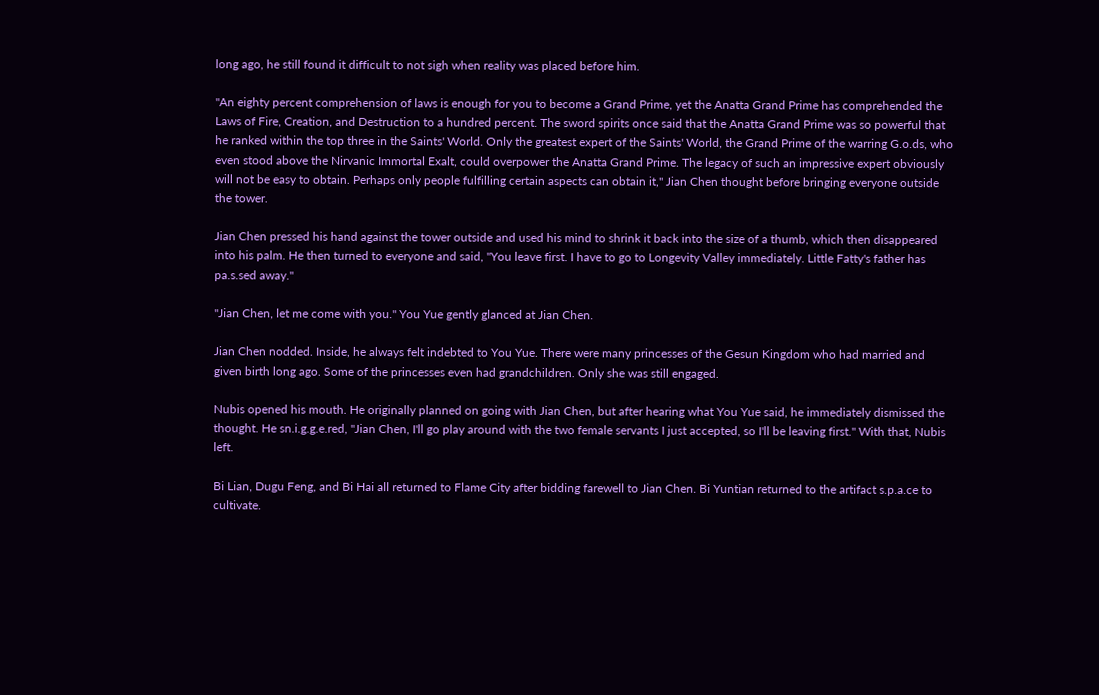long ago, he still found it difficult to not sigh when reality was placed before him.

"An eighty percent comprehension of laws is enough for you to become a Grand Prime, yet the Anatta Grand Prime has comprehended the Laws of Fire, Creation, and Destruction to a hundred percent. The sword spirits once said that the Anatta Grand Prime was so powerful that he ranked within the top three in the Saints' World. Only the greatest expert of the Saints' World, the Grand Prime of the warring G.o.ds, who even stood above the Nirvanic Immortal Exalt, could overpower the Anatta Grand Prime. The legacy of such an impressive expert obviously will not be easy to obtain. Perhaps only people fulfilling certain aspects can obtain it," Jian Chen thought before bringing everyone outside the tower.

Jian Chen pressed his hand against the tower outside and used his mind to shrink it back into the size of a thumb, which then disappeared into his palm. He then turned to everyone and said, "You leave first. I have to go to Longevity Valley immediately. Little Fatty's father has pa.s.sed away."

"Jian Chen, let me come with you." You Yue gently glanced at Jian Chen.

Jian Chen nodded. Inside, he always felt indebted to You Yue. There were many princesses of the Gesun Kingdom who had married and given birth long ago. Some of the princesses even had grandchildren. Only she was still engaged.

Nubis opened his mouth. He originally planned on going with Jian Chen, but after hearing what You Yue said, he immediately dismissed the thought. He sn.i.g.g.e.red, "Jian Chen, I'll go play around with the two female servants I just accepted, so I'll be leaving first." With that, Nubis left.

Bi Lian, Dugu Feng, and Bi Hai all returned to Flame City after bidding farewell to Jian Chen. Bi Yuntian returned to the artifact s.p.a.ce to cultivate.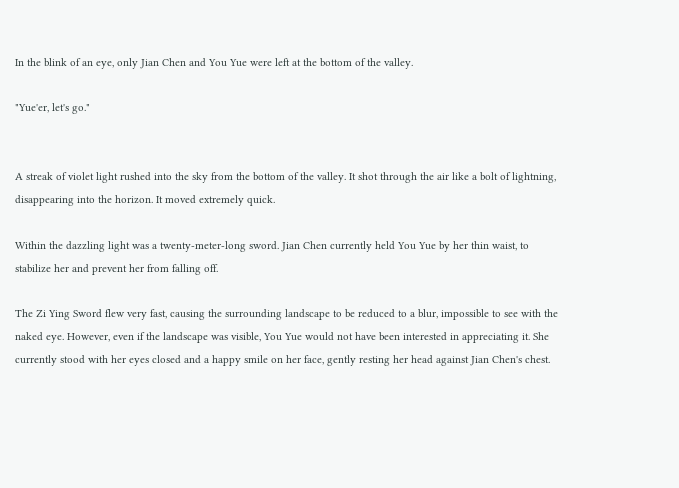In the blink of an eye, only Jian Chen and You Yue were left at the bottom of the valley.

"Yue'er, let's go."


A streak of violet light rushed into the sky from the bottom of the valley. It shot through the air like a bolt of lightning, disappearing into the horizon. It moved extremely quick.

Within the dazzling light was a twenty-meter-long sword. Jian Chen currently held You Yue by her thin waist, to stabilize her and prevent her from falling off.

The Zi Ying Sword flew very fast, causing the surrounding landscape to be reduced to a blur, impossible to see with the naked eye. However, even if the landscape was visible, You Yue would not have been interested in appreciating it. She currently stood with her eyes closed and a happy smile on her face, gently resting her head against Jian Chen's chest.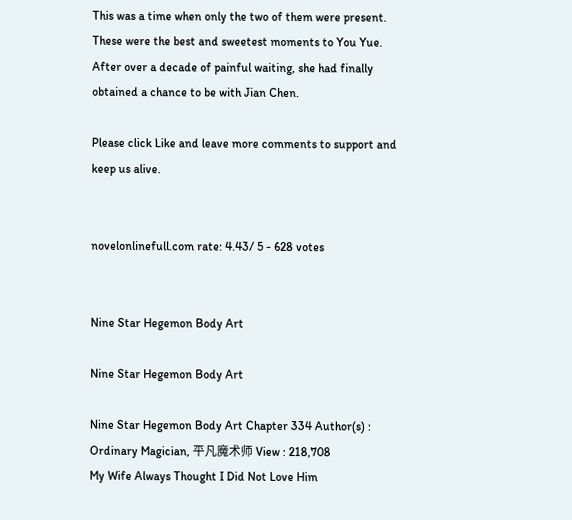This was a time when only the two of them were present. These were the best and sweetest moments to You Yue. After over a decade of painful waiting, she had finally obtained a chance to be with Jian Chen.

Please click Like and leave more comments to support and keep us alive.


novelonlinefull.com rate: 4.43/ 5 - 628 votes


Nine Star Hegemon Body Art

Nine Star Hegemon Body Art

Nine Star Hegemon Body Art Chapter 334 Author(s) : Ordinary Magician, 平凡魔术师 View : 218,708
My Wife Always Thought I Did Not Love Him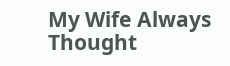My Wife Always Thought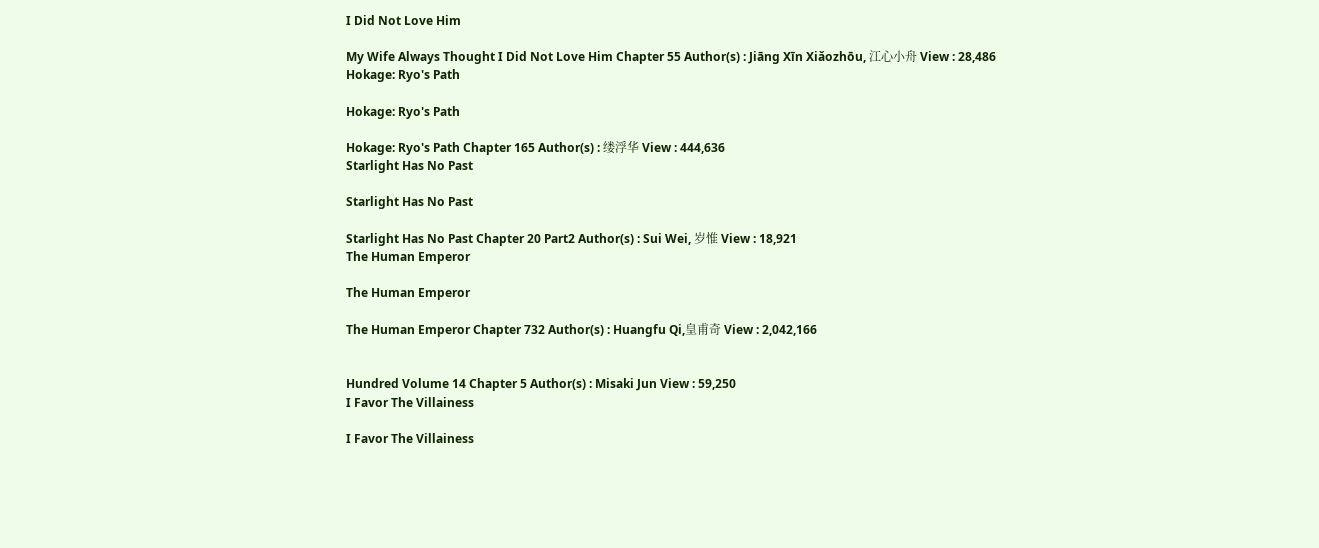I Did Not Love Him

My Wife Always Thought I Did Not Love Him Chapter 55 Author(s) : Jiāng Xīn Xiǎozhōu, 江心小舟 View : 28,486
Hokage: Ryo's Path

Hokage: Ryo's Path

Hokage: Ryo's Path Chapter 165 Author(s) : 缕浮华 View : 444,636
Starlight Has No Past

Starlight Has No Past

Starlight Has No Past Chapter 20 Part2 Author(s) : Sui Wei, 岁惟 View : 18,921
The Human Emperor

The Human Emperor

The Human Emperor Chapter 732 Author(s) : Huangfu Qi,皇甫奇 View : 2,042,166


Hundred Volume 14 Chapter 5 Author(s) : Misaki Jun View : 59,250
I Favor The Villainess

I Favor The Villainess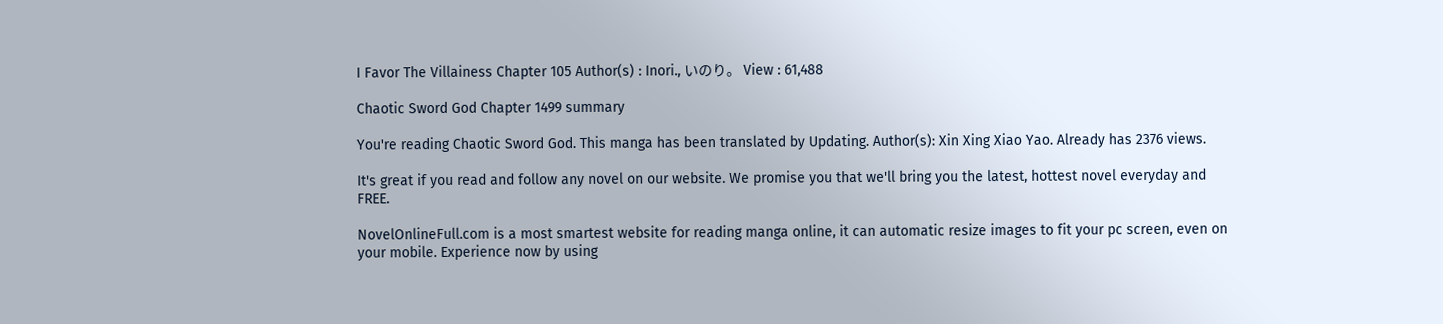I Favor The Villainess Chapter 105 Author(s) : Inori., いのり。 View : 61,488

Chaotic Sword God Chapter 1499 summary

You're reading Chaotic Sword God. This manga has been translated by Updating. Author(s): Xin Xing Xiao Yao. Already has 2376 views.

It's great if you read and follow any novel on our website. We promise you that we'll bring you the latest, hottest novel everyday and FREE.

NovelOnlineFull.com is a most smartest website for reading manga online, it can automatic resize images to fit your pc screen, even on your mobile. Experience now by using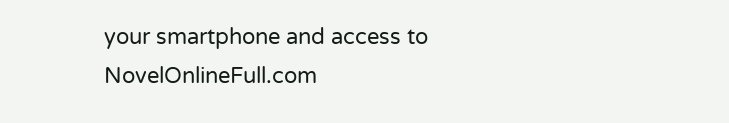your smartphone and access to NovelOnlineFull.com